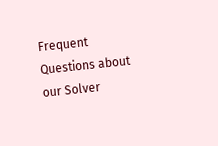Frequent Questions about our Solver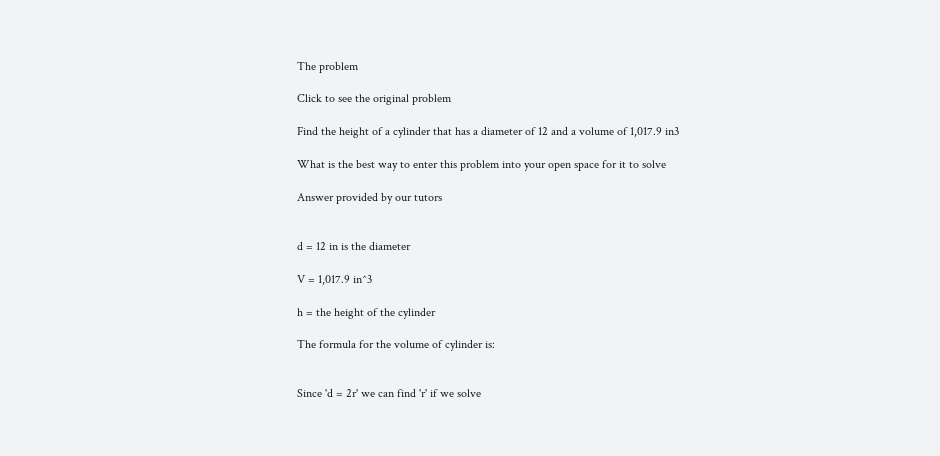The problem

Click to see the original problem

Find the height of a cylinder that has a diameter of 12 and a volume of 1,017.9 in3

What is the best way to enter this problem into your open space for it to solve

Answer provided by our tutors


d = 12 in is the diameter

V = 1,017.9 in^3

h = the height of the cylinder

The formula for the volume of cylinder is:


Since 'd = 2r' we can find 'r' if we solve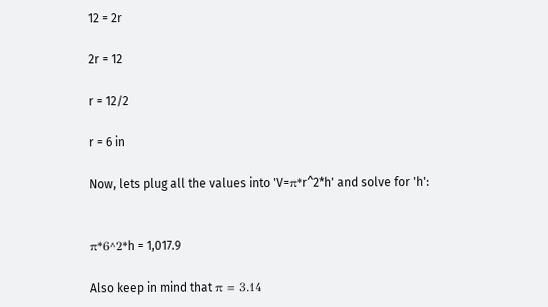12 = 2r

2r = 12

r = 12/2

r = 6 in

Now, lets plug all the values into 'V=π*r^2*h' and solve for 'h':


π*6^2*h = 1,017.9

Also keep in mind that π = 3.14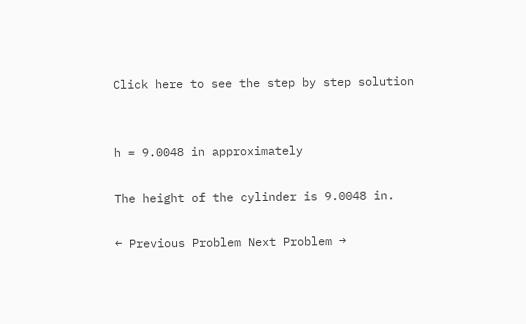Click here to see the step by step solution


h = 9.0048 in approximately

The height of the cylinder is 9.0048 in.

← Previous Problem Next Problem →